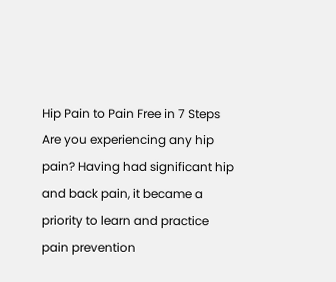Hip Pain to Pain Free in 7 Steps
Are you experiencing any hip pain? Having had significant hip and back pain, it became a priority to learn and practice pain prevention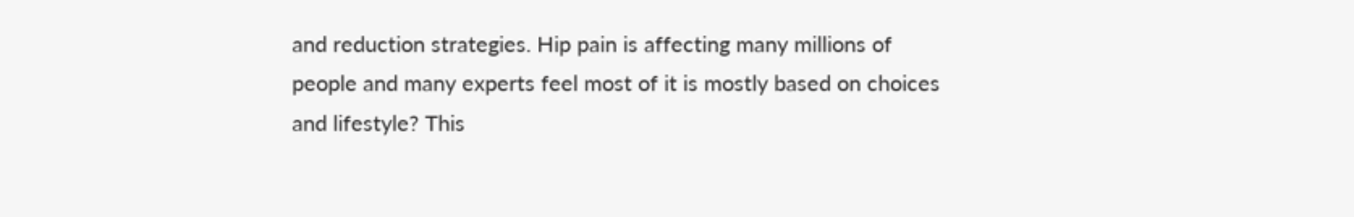and reduction strategies. Hip pain is affecting many millions of people and many experts feel most of it is mostly based on choices and lifestyle? This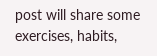post will share some exercises, habits,